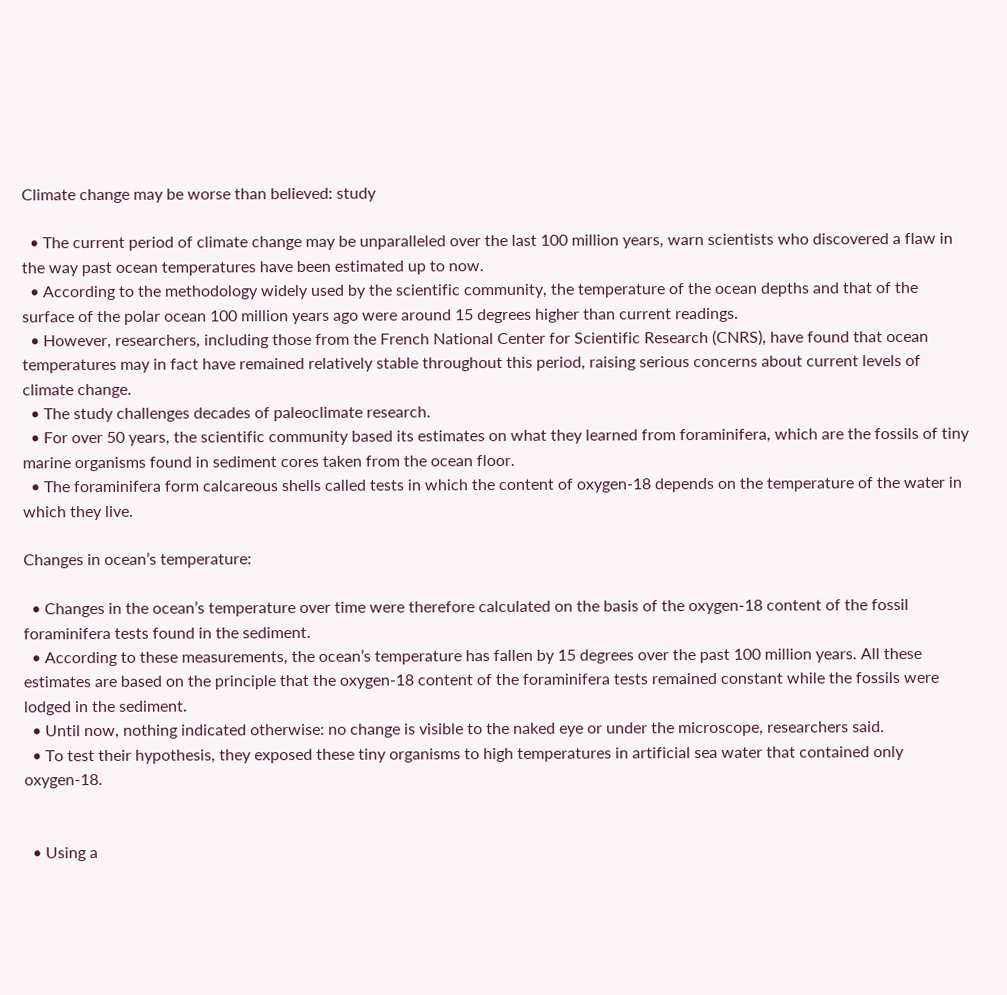Climate change may be worse than believed: study

  • The current period of climate change may be unparalleled over the last 100 million years, warn scientists who discovered a flaw in the way past ocean temperatures have been estimated up to now.
  • According to the methodology widely used by the scientific community, the temperature of the ocean depths and that of the surface of the polar ocean 100 million years ago were around 15 degrees higher than current readings.
  • However, researchers, including those from the French National Center for Scientific Research (CNRS), have found that ocean temperatures may in fact have remained relatively stable throughout this period, raising serious concerns about current levels of climate change.
  • The study challenges decades of paleoclimate research.
  • For over 50 years, the scientific community based its estimates on what they learned from foraminifera, which are the fossils of tiny marine organisms found in sediment cores taken from the ocean floor.
  • The foraminifera form calcareous shells called tests in which the content of oxygen-18 depends on the temperature of the water in which they live.

Changes in ocean’s temperature:

  • Changes in the ocean’s temperature over time were therefore calculated on the basis of the oxygen-18 content of the fossil foraminifera tests found in the sediment.
  • According to these measurements, the ocean’s temperature has fallen by 15 degrees over the past 100 million years. All these estimates are based on the principle that the oxygen-18 content of the foraminifera tests remained constant while the fossils were lodged in the sediment.
  • Until now, nothing indicated otherwise: no change is visible to the naked eye or under the microscope, researchers said.
  • To test their hypothesis, they exposed these tiny organisms to high temperatures in artificial sea water that contained only oxygen-18.


  • Using a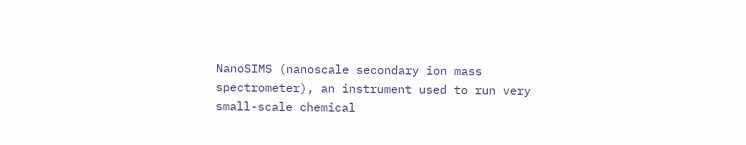NanoSIMS (nanoscale secondary ion mass spectrometer), an instrument used to run very small-scale chemical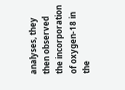analyses, they then observed the incorporation of oxygen-18 in the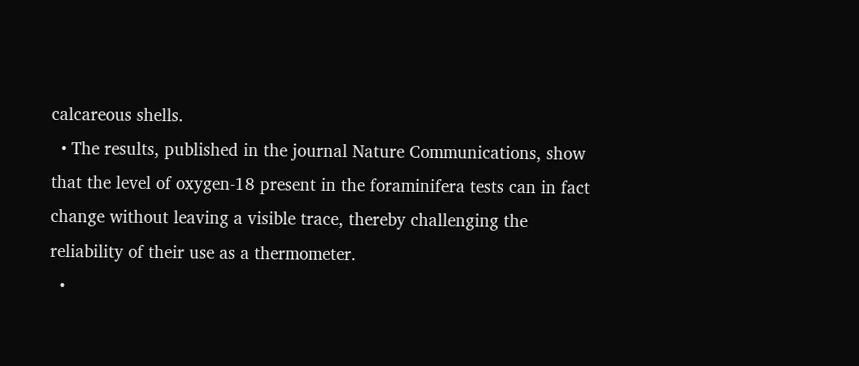calcareous shells.
  • The results, published in the journal Nature Communications, show that the level of oxygen-18 present in the foraminifera tests can in fact change without leaving a visible trace, thereby challenging the reliability of their use as a thermometer.
  •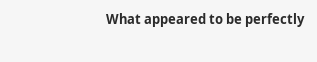What appeared to be perfectly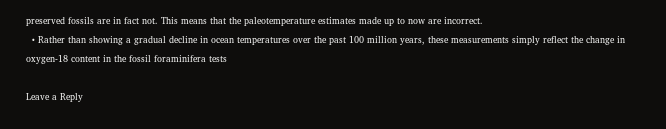preserved fossils are in fact not. This means that the paleotemperature estimates made up to now are incorrect.
  • Rather than showing a gradual decline in ocean temperatures over the past 100 million years, these measurements simply reflect the change in oxygen-18 content in the fossil foraminifera tests

Leave a Reply